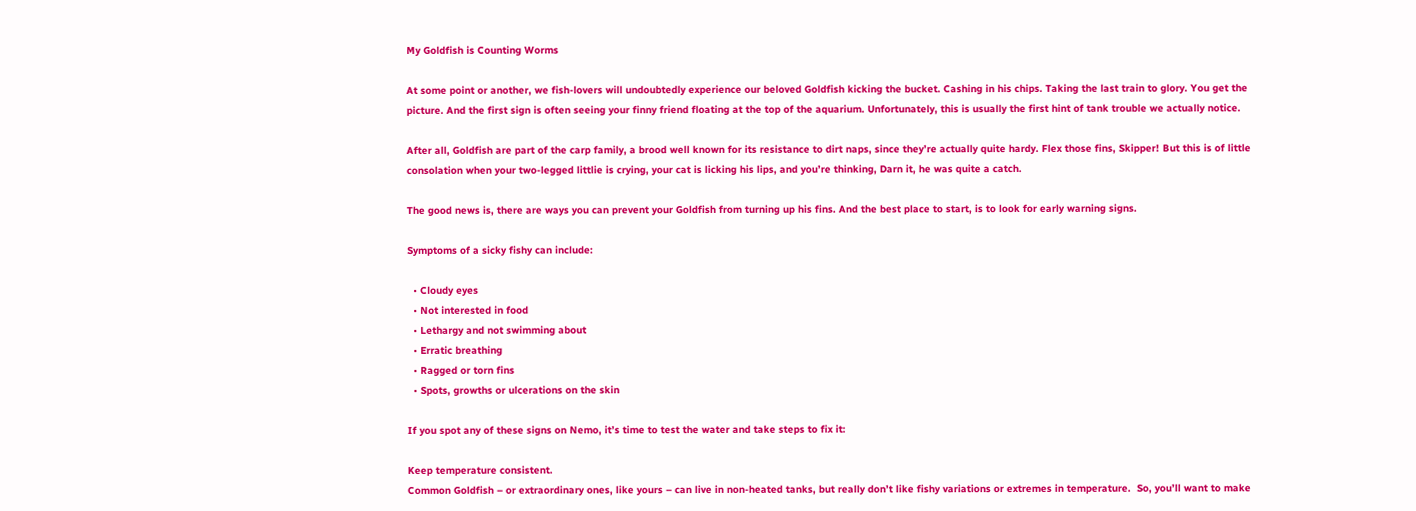My Goldfish is Counting Worms

At some point or another, we fish-lovers will undoubtedly experience our beloved Goldfish kicking the bucket. Cashing in his chips. Taking the last train to glory. You get the picture. And the first sign is often seeing your finny friend floating at the top of the aquarium. Unfortunately, this is usually the first hint of tank trouble we actually notice.

After all, Goldfish are part of the carp family, a brood well known for its resistance to dirt naps, since they’re actually quite hardy. Flex those fins, Skipper! But this is of little consolation when your two-legged littlie is crying, your cat is licking his lips, and you’re thinking, Darn it, he was quite a catch.

The good news is, there are ways you can prevent your Goldfish from turning up his fins. And the best place to start, is to look for early warning signs.

Symptoms of a sicky fishy can include:

  • Cloudy eyes
  • Not interested in food
  • Lethargy and not swimming about
  • Erratic breathing
  • Ragged or torn fins
  • Spots, growths or ulcerations on the skin

If you spot any of these signs on Nemo, it’s time to test the water and take steps to fix it:

Keep temperature consistent.
Common Goldfish – or extraordinary ones, like yours – can live in non-heated tanks, but really don’t like fishy variations or extremes in temperature.  So, you’ll want to make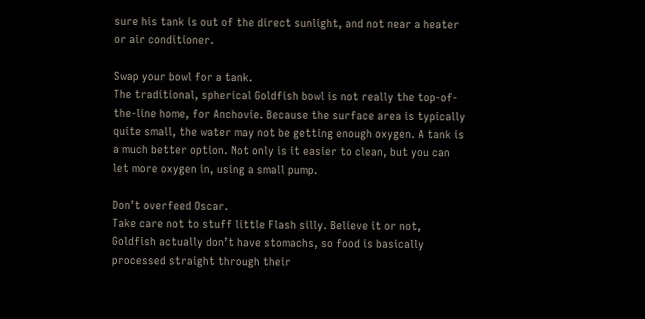sure his tank is out of the direct sunlight, and not near a heater or air conditioner.

Swap your bowl for a tank.
The traditional, spherical Goldfish bowl is not really the top-of-the-line home, for Anchovie. Because the surface area is typically quite small, the water may not be getting enough oxygen. A tank is a much better option. Not only is it easier to clean, but you can let more oxygen in, using a small pump.

Don’t overfeed Oscar.
Take care not to stuff little Flash silly. Believe it or not, Goldfish actually don’t have stomachs, so food is basically processed straight through their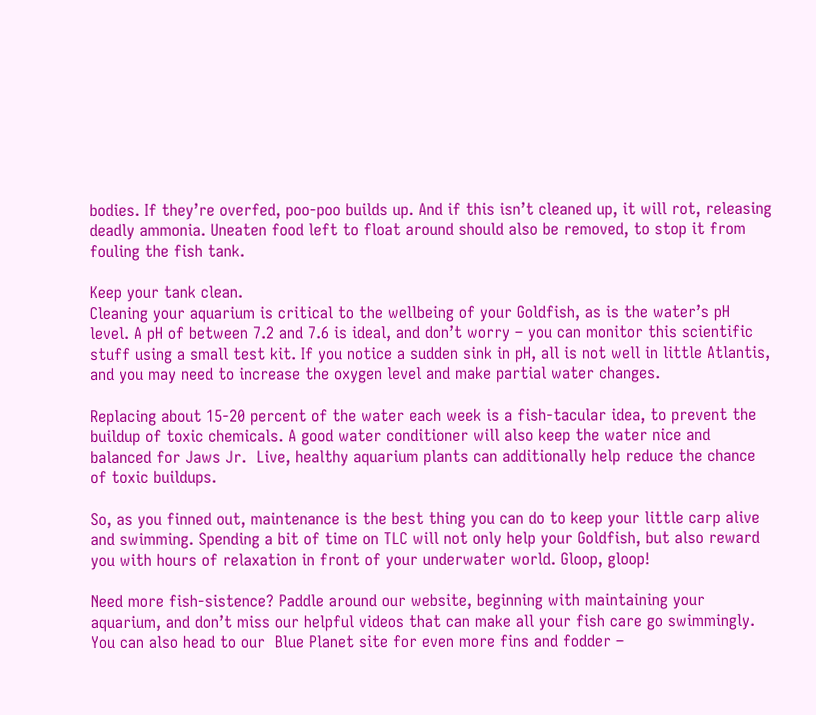bodies. If they’re overfed, poo-poo builds up. And if this isn’t cleaned up, it will rot, releasing deadly ammonia. Uneaten food left to float around should also be removed, to stop it from fouling the fish tank.

Keep your tank clean.
Cleaning your aquarium is critical to the wellbeing of your Goldfish, as is the water’s pH level. A pH of between 7.2 and 7.6 is ideal, and don’t worry – you can monitor this scientific stuff using a small test kit. If you notice a sudden sink in pH, all is not well in little Atlantis, and you may need to increase the oxygen level and make partial water changes.

Replacing about 15-20 percent of the water each week is a fish-tacular idea, to prevent the buildup of toxic chemicals. A good water conditioner will also keep the water nice and balanced for Jaws Jr.  Live, healthy aquarium plants can additionally help reduce the chance of toxic buildups.

So, as you finned out, maintenance is the best thing you can do to keep your little carp alive and swimming. Spending a bit of time on TLC will not only help your Goldfish, but also reward you with hours of relaxation in front of your underwater world. Gloop, gloop!

Need more fish-sistence? Paddle around our website, beginning with maintaining your aquarium, and don’t miss our helpful videos that can make all your fish care go swimmingly.  You can also head to our  Blue Planet site for even more fins and fodder –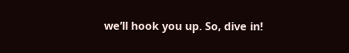we’ll hook you up. So, dive in!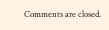Comments are closed.